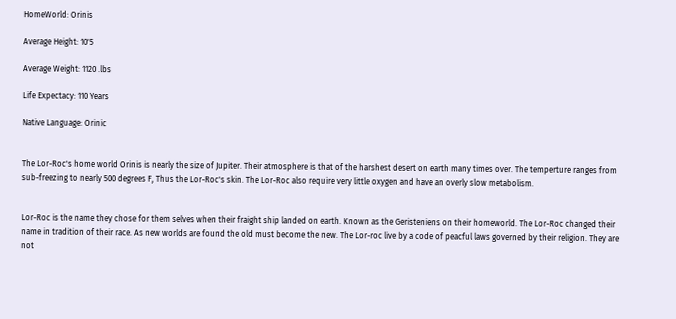HomeWorld: Orinis

Average Height: 10'5

Average Weight: 1120 .lbs

Life Expectacy: 110 Years

Native Language: Orinic


The Lor-Roc's home world Orinis is nearly the size of Jupiter. Their atmosphere is that of the harshest desert on earth many times over. The temperture ranges from sub-freezing to nearly 500 degrees F, Thus the Lor-Roc's skin. The Lor-Roc also require very little oxygen and have an overly slow metabolism.


Lor-Roc is the name they chose for them selves when their fraight ship landed on earth. Known as the Geristeniens on their homeworld. The Lor-Roc changed their name in tradition of their race. As new worlds are found the old must become the new. The Lor-roc live by a code of peacful laws governed by their religion. They are not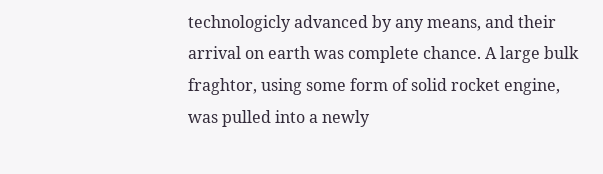technologicly advanced by any means, and their arrival on earth was complete chance. A large bulk fraghtor, using some form of solid rocket engine, was pulled into a newly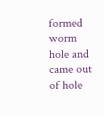formed worm hole and came out of hole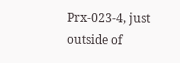Prx-023-4, just outside of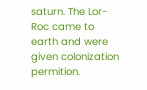saturn. The Lor-Roc came to earth and were given colonization permition.